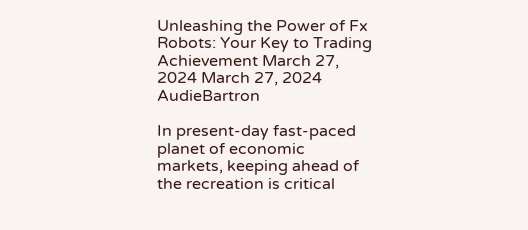Unleashing the Power of Fx Robots: Your Key to Trading Achievement March 27, 2024 March 27, 2024 AudieBartron

In present-day fast-paced planet of economic markets, keeping ahead of the recreation is critical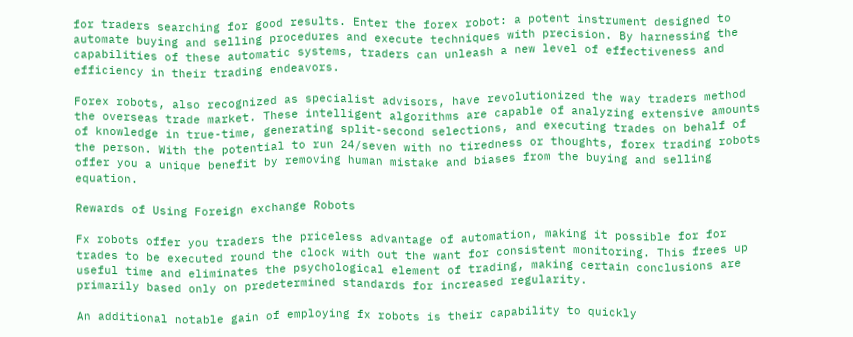for traders searching for good results. Enter the forex robot: a potent instrument designed to automate buying and selling procedures and execute techniques with precision. By harnessing the capabilities of these automatic systems, traders can unleash a new level of effectiveness and efficiency in their trading endeavors.

Forex robots, also recognized as specialist advisors, have revolutionized the way traders method the overseas trade market. These intelligent algorithms are capable of analyzing extensive amounts of knowledge in true-time, generating split-second selections, and executing trades on behalf of the person. With the potential to run 24/seven with no tiredness or thoughts, forex trading robots offer you a unique benefit by removing human mistake and biases from the buying and selling equation.

Rewards of Using Foreign exchange Robots

Fx robots offer you traders the priceless advantage of automation, making it possible for for trades to be executed round the clock with out the want for consistent monitoring. This frees up useful time and eliminates the psychological element of trading, making certain conclusions are primarily based only on predetermined standards for increased regularity.

An additional notable gain of employing fx robots is their capability to quickly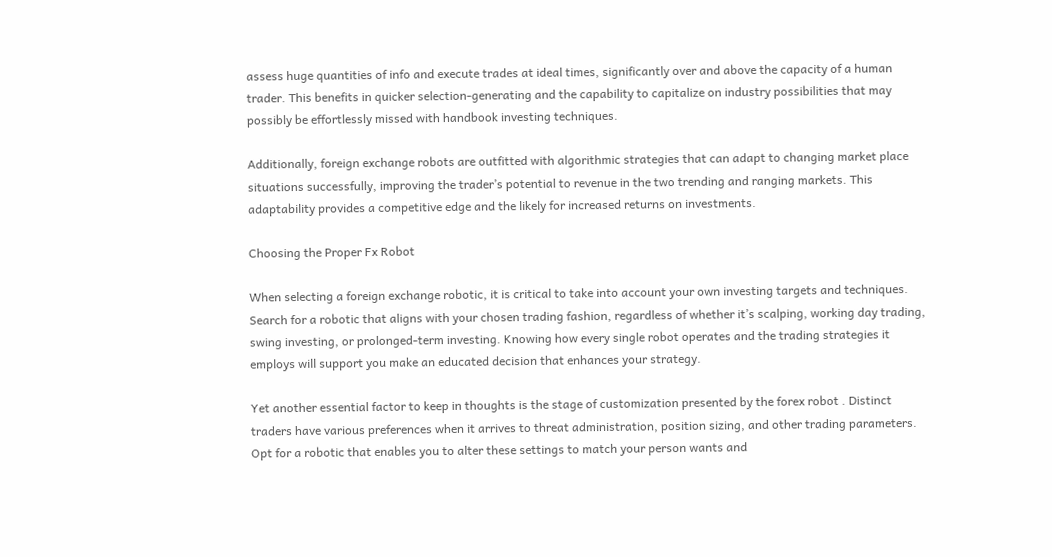assess huge quantities of info and execute trades at ideal times, significantly over and above the capacity of a human trader. This benefits in quicker selection-generating and the capability to capitalize on industry possibilities that may possibly be effortlessly missed with handbook investing techniques.

Additionally, foreign exchange robots are outfitted with algorithmic strategies that can adapt to changing market place situations successfully, improving the trader’s potential to revenue in the two trending and ranging markets. This adaptability provides a competitive edge and the likely for increased returns on investments.

Choosing the Proper Fx Robot

When selecting a foreign exchange robotic, it is critical to take into account your own investing targets and techniques. Search for a robotic that aligns with your chosen trading fashion, regardless of whether it’s scalping, working day trading, swing investing, or prolonged-term investing. Knowing how every single robot operates and the trading strategies it employs will support you make an educated decision that enhances your strategy.

Yet another essential factor to keep in thoughts is the stage of customization presented by the forex robot . Distinct traders have various preferences when it arrives to threat administration, position sizing, and other trading parameters. Opt for a robotic that enables you to alter these settings to match your person wants and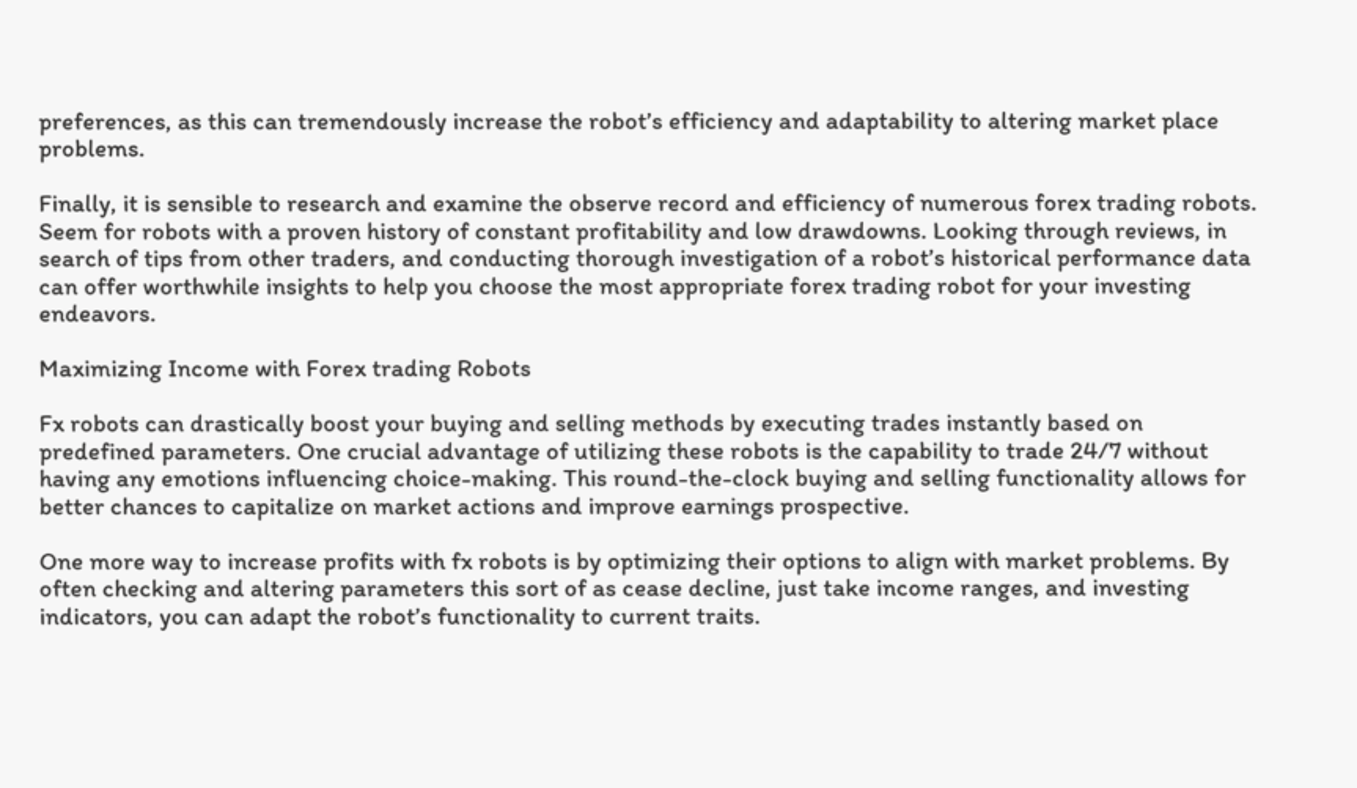preferences, as this can tremendously increase the robot’s efficiency and adaptability to altering market place problems.

Finally, it is sensible to research and examine the observe record and efficiency of numerous forex trading robots. Seem for robots with a proven history of constant profitability and low drawdowns. Looking through reviews, in search of tips from other traders, and conducting thorough investigation of a robot’s historical performance data can offer worthwhile insights to help you choose the most appropriate forex trading robot for your investing endeavors.

Maximizing Income with Forex trading Robots

Fx robots can drastically boost your buying and selling methods by executing trades instantly based on predefined parameters. One crucial advantage of utilizing these robots is the capability to trade 24/7 without having any emotions influencing choice-making. This round-the-clock buying and selling functionality allows for better chances to capitalize on market actions and improve earnings prospective.

One more way to increase profits with fx robots is by optimizing their options to align with market problems. By often checking and altering parameters this sort of as cease decline, just take income ranges, and investing indicators, you can adapt the robot’s functionality to current traits.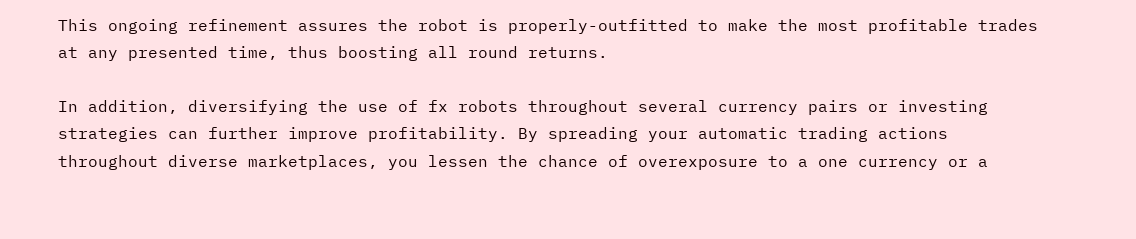This ongoing refinement assures the robot is properly-outfitted to make the most profitable trades at any presented time, thus boosting all round returns.

In addition, diversifying the use of fx robots throughout several currency pairs or investing strategies can further improve profitability. By spreading your automatic trading actions throughout diverse marketplaces, you lessen the chance of overexposure to a one currency or a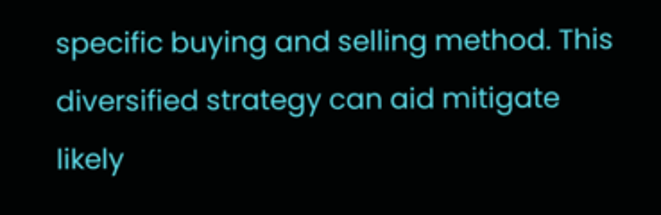specific buying and selling method. This diversified strategy can aid mitigate likely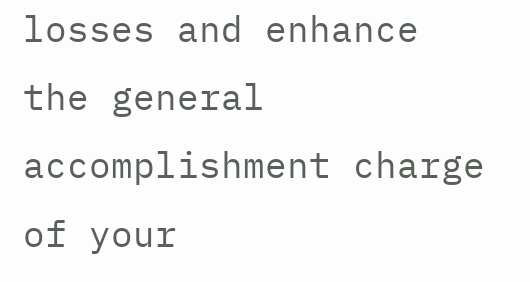losses and enhance the general accomplishment charge of your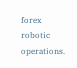forex robotic operations.